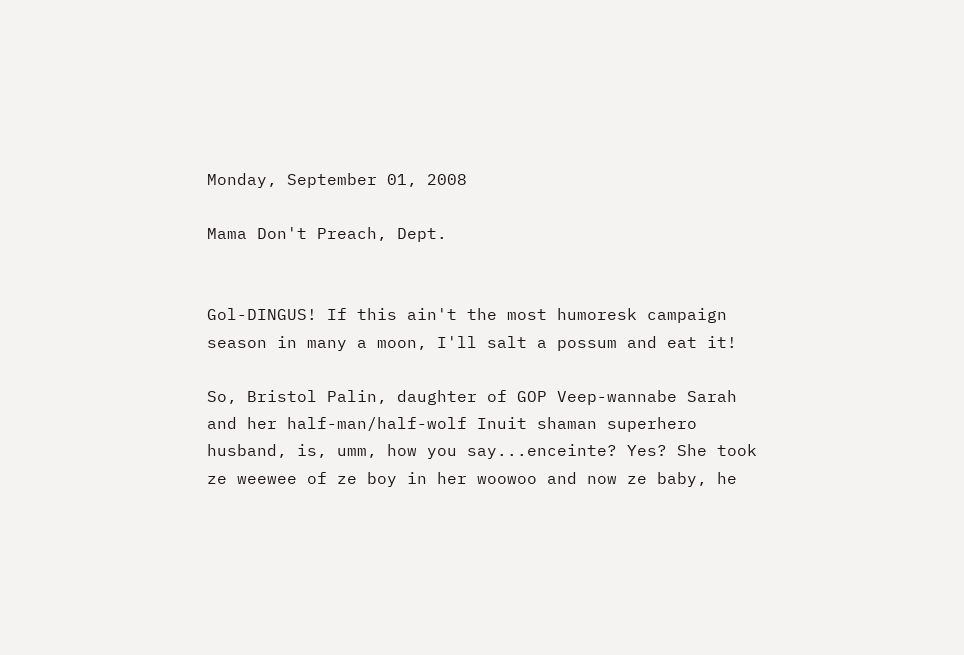Monday, September 01, 2008

Mama Don't Preach, Dept.


Gol-DINGUS! If this ain't the most humoresk campaign season in many a moon, I'll salt a possum and eat it!

So, Bristol Palin, daughter of GOP Veep-wannabe Sarah and her half-man/half-wolf Inuit shaman superhero husband, is, umm, how you say...enceinte? Yes? She took ze weewee of ze boy in her woowoo and now ze baby, he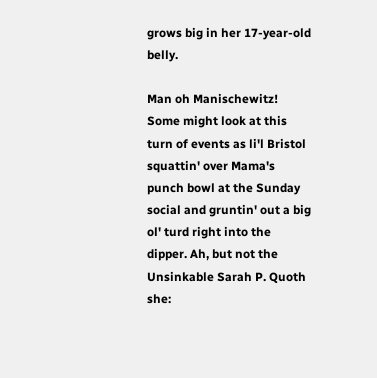grows big in her 17-year-old belly.

Man oh Manischewitz! Some might look at this turn of events as li'l Bristol squattin' over Mama's punch bowl at the Sunday social and gruntin' out a big ol' turd right into the dipper. Ah, but not the Unsinkable Sarah P. Quoth she: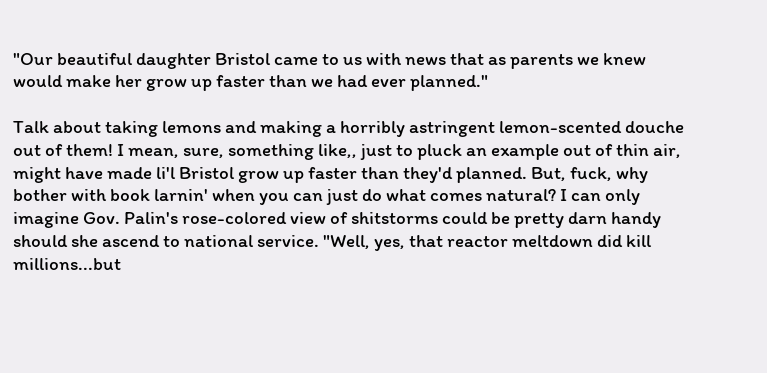"Our beautiful daughter Bristol came to us with news that as parents we knew would make her grow up faster than we had ever planned."

Talk about taking lemons and making a horribly astringent lemon-scented douche out of them! I mean, sure, something like,, just to pluck an example out of thin air, might have made li'l Bristol grow up faster than they'd planned. But, fuck, why bother with book larnin' when you can just do what comes natural? I can only imagine Gov. Palin's rose-colored view of shitstorms could be pretty darn handy should she ascend to national service. "Well, yes, that reactor meltdown did kill millions...but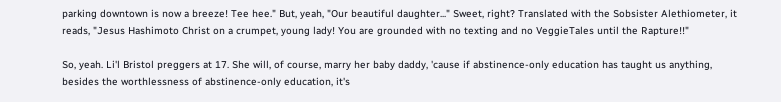parking downtown is now a breeze! Tee hee." But, yeah, "Our beautiful daughter..." Sweet, right? Translated with the Sobsister Alethiometer, it reads, "Jesus Hashimoto Christ on a crumpet, young lady! You are grounded with no texting and no VeggieTales until the Rapture!!"

So, yeah. Li'l Bristol preggers at 17. She will, of course, marry her baby daddy, 'cause if abstinence-only education has taught us anything, besides the worthlessness of abstinence-only education, it's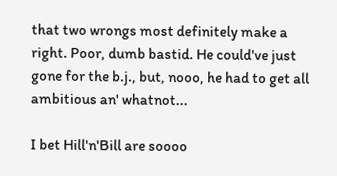that two wrongs most definitely make a right. Poor, dumb bastid. He could've just gone for the b.j., but, nooo, he had to get all ambitious an' whatnot...

I bet Hill'n'Bill are soooo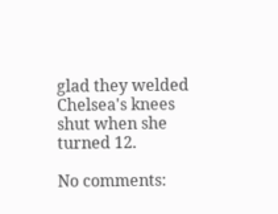glad they welded Chelsea's knees shut when she turned 12.

No comments: